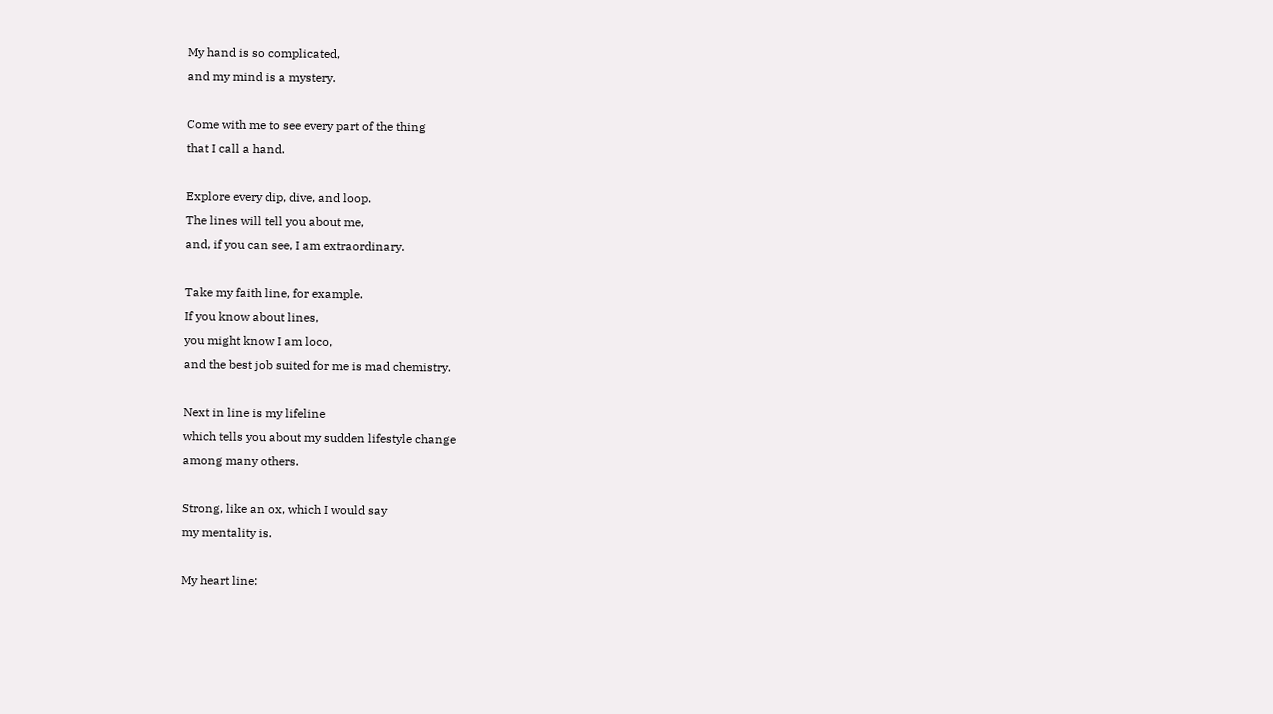My hand is so complicated,
and my mind is a mystery.

Come with me to see every part of the thing
that I call a hand.

Explore every dip, dive, and loop.
The lines will tell you about me,
and, if you can see, I am extraordinary.

Take my faith line, for example.
If you know about lines,
you might know I am loco,
and the best job suited for me is mad chemistry.

Next in line is my lifeline
which tells you about my sudden lifestyle change
among many others.

Strong, like an ox, which I would say
my mentality is.

My heart line: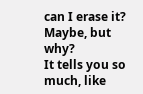can I erase it?
Maybe, but why?
It tells you so much, like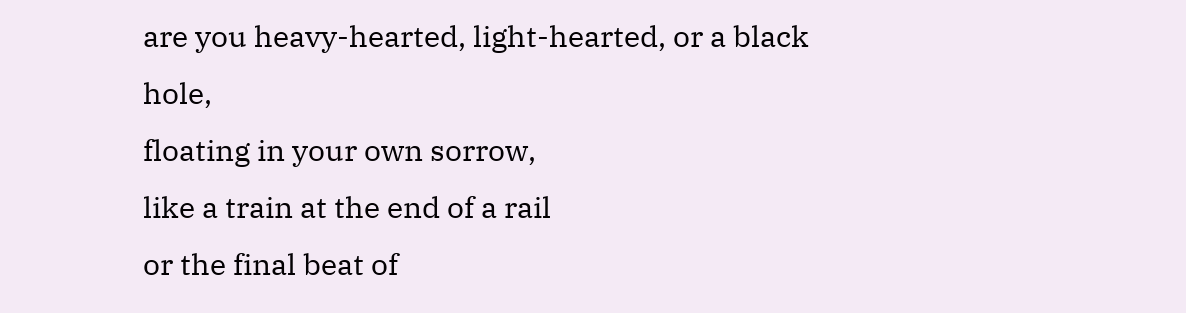are you heavy-hearted, light-hearted, or a black hole,
floating in your own sorrow,
like a train at the end of a rail
or the final beat of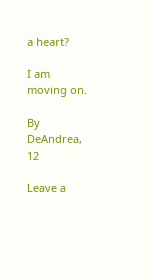a heart?

I am moving on.

By DeAndrea, 12

Leave a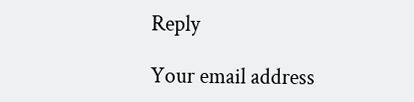Reply

Your email address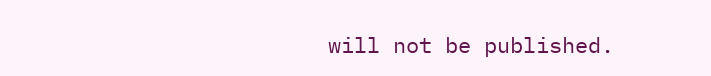will not be published.